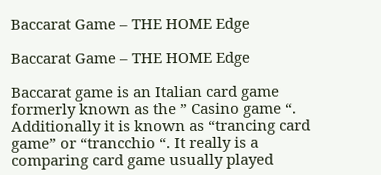Baccarat Game – THE HOME Edge

Baccarat Game – THE HOME Edge

Baccarat game is an Italian card game formerly known as the ” Casino game “. Additionally it is known as “trancing card game” or “trancchio “. It really is a comparing card game usually played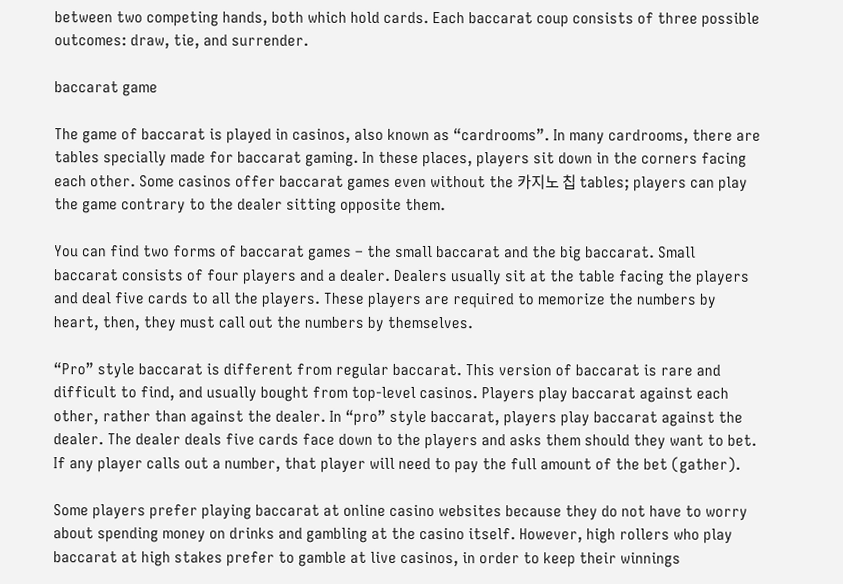between two competing hands, both which hold cards. Each baccarat coup consists of three possible outcomes: draw, tie, and surrender.

baccarat game

The game of baccarat is played in casinos, also known as “cardrooms”. In many cardrooms, there are tables specially made for baccarat gaming. In these places, players sit down in the corners facing each other. Some casinos offer baccarat games even without the 카지노 칩 tables; players can play the game contrary to the dealer sitting opposite them.

You can find two forms of baccarat games – the small baccarat and the big baccarat. Small baccarat consists of four players and a dealer. Dealers usually sit at the table facing the players and deal five cards to all the players. These players are required to memorize the numbers by heart, then, they must call out the numbers by themselves.

“Pro” style baccarat is different from regular baccarat. This version of baccarat is rare and difficult to find, and usually bought from top-level casinos. Players play baccarat against each other, rather than against the dealer. In “pro” style baccarat, players play baccarat against the dealer. The dealer deals five cards face down to the players and asks them should they want to bet. If any player calls out a number, that player will need to pay the full amount of the bet (gather).

Some players prefer playing baccarat at online casino websites because they do not have to worry about spending money on drinks and gambling at the casino itself. However, high rollers who play baccarat at high stakes prefer to gamble at live casinos, in order to keep their winnings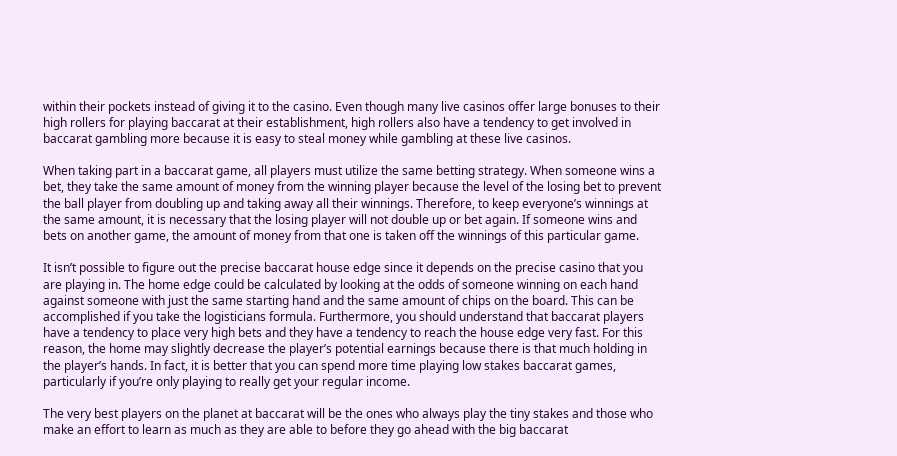within their pockets instead of giving it to the casino. Even though many live casinos offer large bonuses to their high rollers for playing baccarat at their establishment, high rollers also have a tendency to get involved in baccarat gambling more because it is easy to steal money while gambling at these live casinos.

When taking part in a baccarat game, all players must utilize the same betting strategy. When someone wins a bet, they take the same amount of money from the winning player because the level of the losing bet to prevent the ball player from doubling up and taking away all their winnings. Therefore, to keep everyone’s winnings at the same amount, it is necessary that the losing player will not double up or bet again. If someone wins and bets on another game, the amount of money from that one is taken off the winnings of this particular game.

It isn’t possible to figure out the precise baccarat house edge since it depends on the precise casino that you are playing in. The home edge could be calculated by looking at the odds of someone winning on each hand against someone with just the same starting hand and the same amount of chips on the board. This can be accomplished if you take the logisticians formula. Furthermore, you should understand that baccarat players have a tendency to place very high bets and they have a tendency to reach the house edge very fast. For this reason, the home may slightly decrease the player’s potential earnings because there is that much holding in the player’s hands. In fact, it is better that you can spend more time playing low stakes baccarat games, particularly if you’re only playing to really get your regular income.

The very best players on the planet at baccarat will be the ones who always play the tiny stakes and those who make an effort to learn as much as they are able to before they go ahead with the big baccarat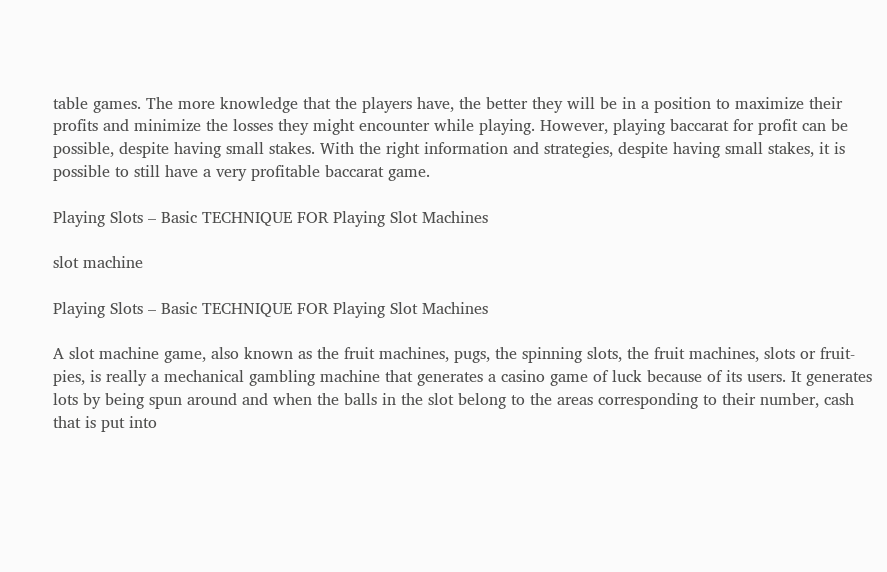table games. The more knowledge that the players have, the better they will be in a position to maximize their profits and minimize the losses they might encounter while playing. However, playing baccarat for profit can be possible, despite having small stakes. With the right information and strategies, despite having small stakes, it is possible to still have a very profitable baccarat game.

Playing Slots – Basic TECHNIQUE FOR Playing Slot Machines

slot machine

Playing Slots – Basic TECHNIQUE FOR Playing Slot Machines

A slot machine game, also known as the fruit machines, pugs, the spinning slots, the fruit machines, slots or fruit-pies, is really a mechanical gambling machine that generates a casino game of luck because of its users. It generates lots by being spun around and when the balls in the slot belong to the areas corresponding to their number, cash that is put into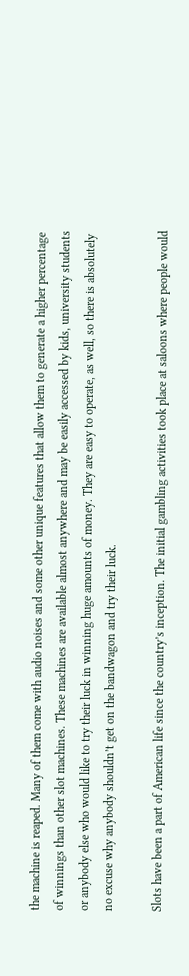the machine is reaped. Many of them come with audio noises and some other unique features that allow them to generate a higher percentage of winnings than other slot machines. These machines are available almost anywhere and may be easily accessed by kids, university students or anybody else who would like to try their luck in winning huge amounts of money. They are easy to operate, as well, so there is absolutely no excuse why anybody shouldn’t get on the bandwagon and try their luck.

Slots have been a part of American life since the country’s inception. The initial gambling activities took place at saloons where people would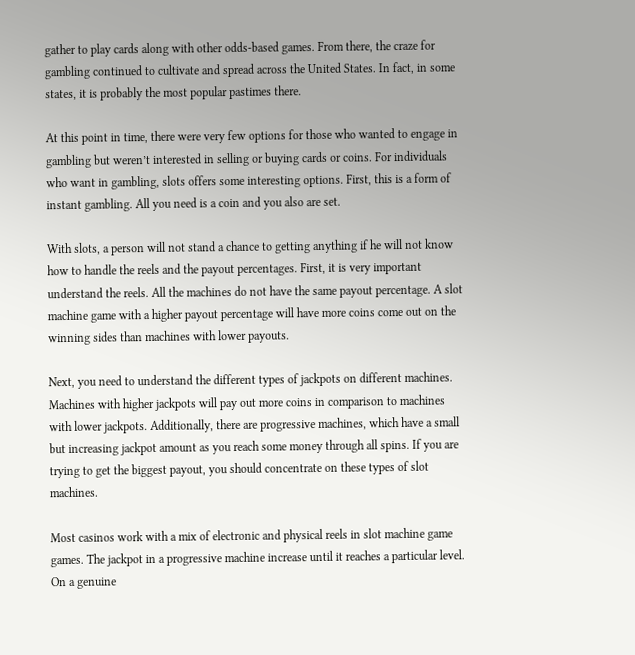gather to play cards along with other odds-based games. From there, the craze for gambling continued to cultivate and spread across the United States. In fact, in some states, it is probably the most popular pastimes there.

At this point in time, there were very few options for those who wanted to engage in gambling but weren’t interested in selling or buying cards or coins. For individuals who want in gambling, slots offers some interesting options. First, this is a form of instant gambling. All you need is a coin and you also are set.

With slots, a person will not stand a chance to getting anything if he will not know how to handle the reels and the payout percentages. First, it is very important understand the reels. All the machines do not have the same payout percentage. A slot machine game with a higher payout percentage will have more coins come out on the winning sides than machines with lower payouts.

Next, you need to understand the different types of jackpots on different machines. Machines with higher jackpots will pay out more coins in comparison to machines with lower jackpots. Additionally, there are progressive machines, which have a small but increasing jackpot amount as you reach some money through all spins. If you are trying to get the biggest payout, you should concentrate on these types of slot machines.

Most casinos work with a mix of electronic and physical reels in slot machine game games. The jackpot in a progressive machine increase until it reaches a particular level. On a genuine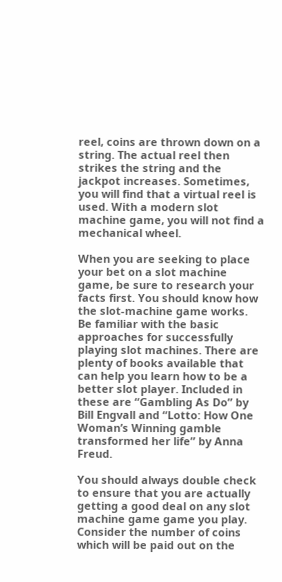reel, coins are thrown down on a string. The actual reel then strikes the string and the jackpot increases. Sometimes, you will find that a virtual reel is used. With a modern slot machine game, you will not find a mechanical wheel.

When you are seeking to place your bet on a slot machine game, be sure to research your facts first. You should know how the slot-machine game works. Be familiar with the basic approaches for successfully playing slot machines. There are plenty of books available that can help you learn how to be a better slot player. Included in these are “Gambling As Do” by Bill Engvall and “Lotto: How One Woman’s Winning gamble transformed her life” by Anna Freud.

You should always double check to ensure that you are actually getting a good deal on any slot machine game game you play. Consider the number of coins which will be paid out on the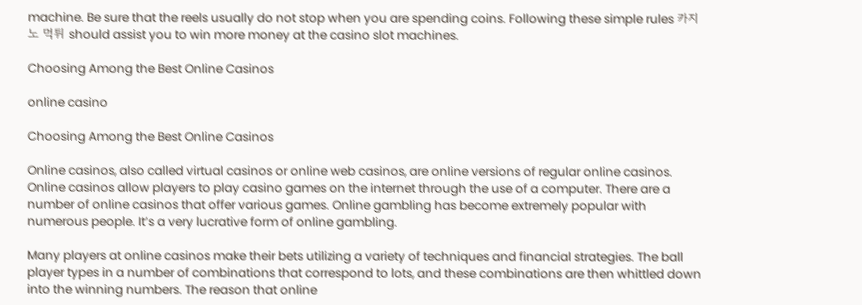machine. Be sure that the reels usually do not stop when you are spending coins. Following these simple rules 카지노 먹튀 should assist you to win more money at the casino slot machines.

Choosing Among the Best Online Casinos

online casino

Choosing Among the Best Online Casinos

Online casinos, also called virtual casinos or online web casinos, are online versions of regular online casinos. Online casinos allow players to play casino games on the internet through the use of a computer. There are a number of online casinos that offer various games. Online gambling has become extremely popular with numerous people. It’s a very lucrative form of online gambling.

Many players at online casinos make their bets utilizing a variety of techniques and financial strategies. The ball player types in a number of combinations that correspond to lots, and these combinations are then whittled down into the winning numbers. The reason that online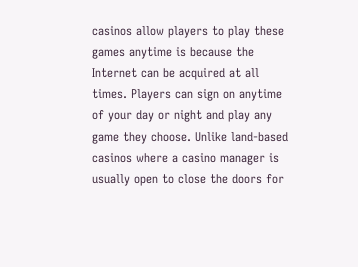casinos allow players to play these games anytime is because the Internet can be acquired at all times. Players can sign on anytime of your day or night and play any game they choose. Unlike land-based casinos where a casino manager is usually open to close the doors for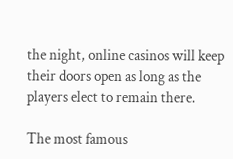the night, online casinos will keep their doors open as long as the players elect to remain there.

The most famous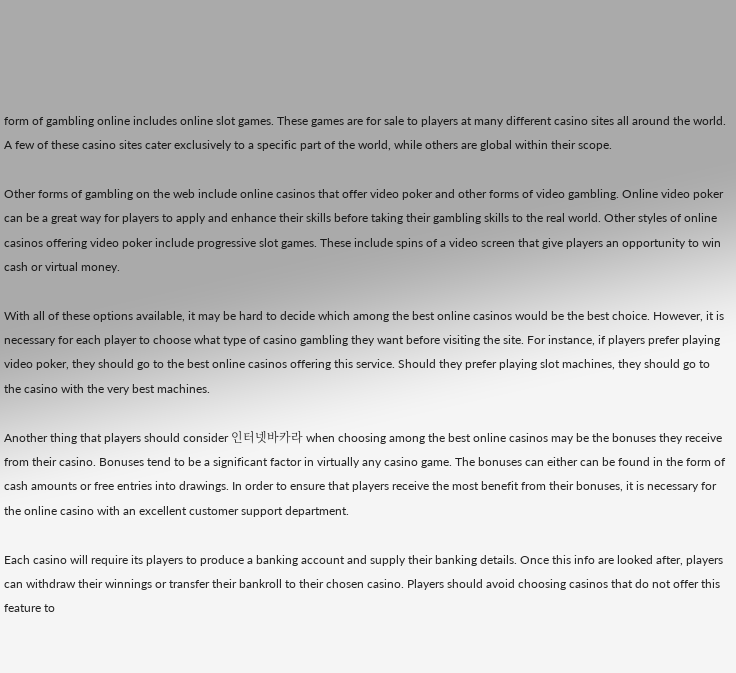form of gambling online includes online slot games. These games are for sale to players at many different casino sites all around the world. A few of these casino sites cater exclusively to a specific part of the world, while others are global within their scope.

Other forms of gambling on the web include online casinos that offer video poker and other forms of video gambling. Online video poker can be a great way for players to apply and enhance their skills before taking their gambling skills to the real world. Other styles of online casinos offering video poker include progressive slot games. These include spins of a video screen that give players an opportunity to win cash or virtual money.

With all of these options available, it may be hard to decide which among the best online casinos would be the best choice. However, it is necessary for each player to choose what type of casino gambling they want before visiting the site. For instance, if players prefer playing video poker, they should go to the best online casinos offering this service. Should they prefer playing slot machines, they should go to the casino with the very best machines.

Another thing that players should consider 인터넷바카라 when choosing among the best online casinos may be the bonuses they receive from their casino. Bonuses tend to be a significant factor in virtually any casino game. The bonuses can either can be found in the form of cash amounts or free entries into drawings. In order to ensure that players receive the most benefit from their bonuses, it is necessary for the online casino with an excellent customer support department.

Each casino will require its players to produce a banking account and supply their banking details. Once this info are looked after, players can withdraw their winnings or transfer their bankroll to their chosen casino. Players should avoid choosing casinos that do not offer this feature to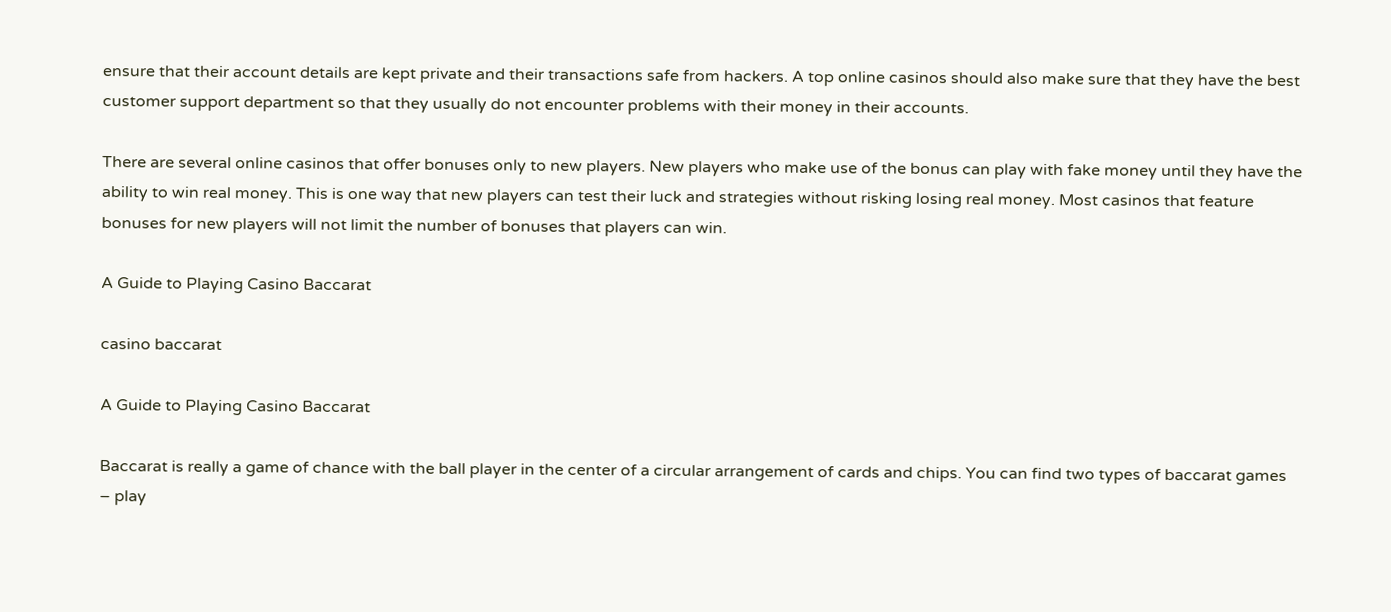ensure that their account details are kept private and their transactions safe from hackers. A top online casinos should also make sure that they have the best customer support department so that they usually do not encounter problems with their money in their accounts.

There are several online casinos that offer bonuses only to new players. New players who make use of the bonus can play with fake money until they have the ability to win real money. This is one way that new players can test their luck and strategies without risking losing real money. Most casinos that feature bonuses for new players will not limit the number of bonuses that players can win.

A Guide to Playing Casino Baccarat

casino baccarat

A Guide to Playing Casino Baccarat

Baccarat is really a game of chance with the ball player in the center of a circular arrangement of cards and chips. You can find two types of baccarat games – play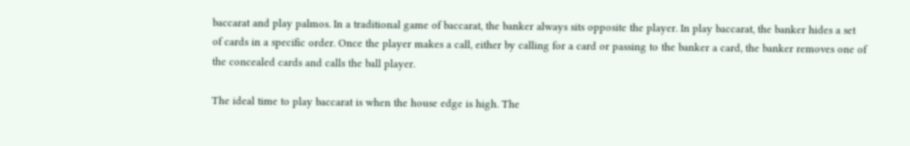baccarat and play palmos. In a traditional game of baccarat, the banker always sits opposite the player. In play baccarat, the banker hides a set of cards in a specific order. Once the player makes a call, either by calling for a card or passing to the banker a card, the banker removes one of the concealed cards and calls the ball player.

The ideal time to play baccarat is when the house edge is high. The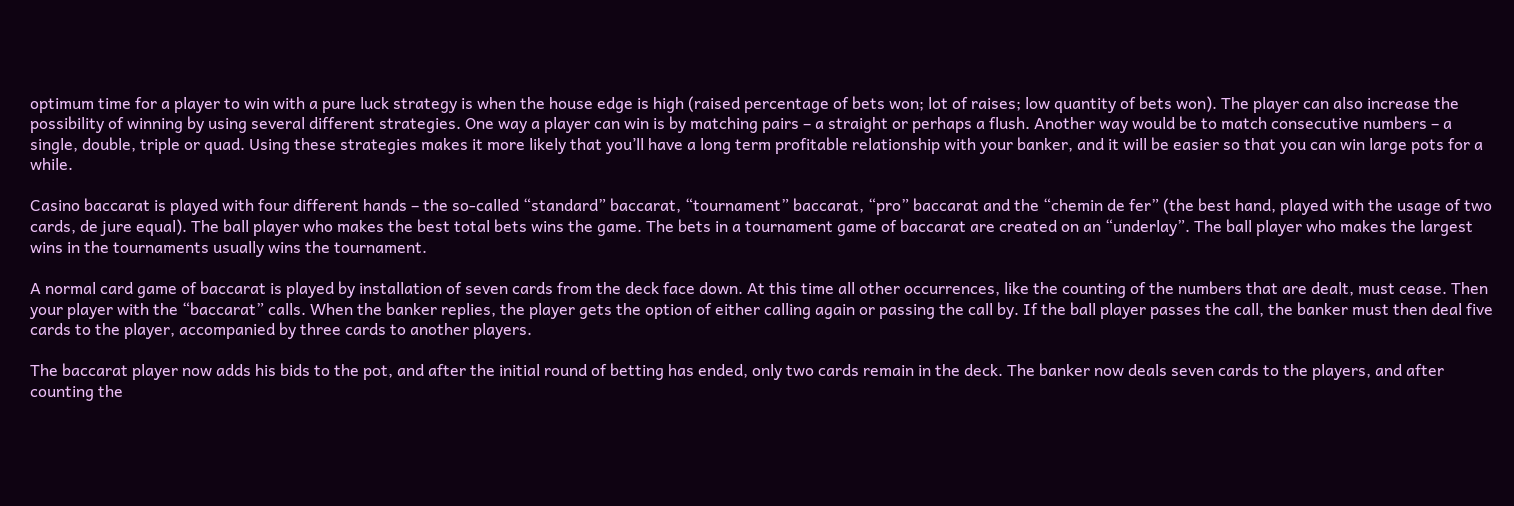optimum time for a player to win with a pure luck strategy is when the house edge is high (raised percentage of bets won; lot of raises; low quantity of bets won). The player can also increase the possibility of winning by using several different strategies. One way a player can win is by matching pairs – a straight or perhaps a flush. Another way would be to match consecutive numbers – a single, double, triple or quad. Using these strategies makes it more likely that you’ll have a long term profitable relationship with your banker, and it will be easier so that you can win large pots for a while.

Casino baccarat is played with four different hands – the so-called “standard” baccarat, “tournament” baccarat, “pro” baccarat and the “chemin de fer” (the best hand, played with the usage of two cards, de jure equal). The ball player who makes the best total bets wins the game. The bets in a tournament game of baccarat are created on an “underlay”. The ball player who makes the largest wins in the tournaments usually wins the tournament.

A normal card game of baccarat is played by installation of seven cards from the deck face down. At this time all other occurrences, like the counting of the numbers that are dealt, must cease. Then your player with the “baccarat” calls. When the banker replies, the player gets the option of either calling again or passing the call by. If the ball player passes the call, the banker must then deal five cards to the player, accompanied by three cards to another players.

The baccarat player now adds his bids to the pot, and after the initial round of betting has ended, only two cards remain in the deck. The banker now deals seven cards to the players, and after counting the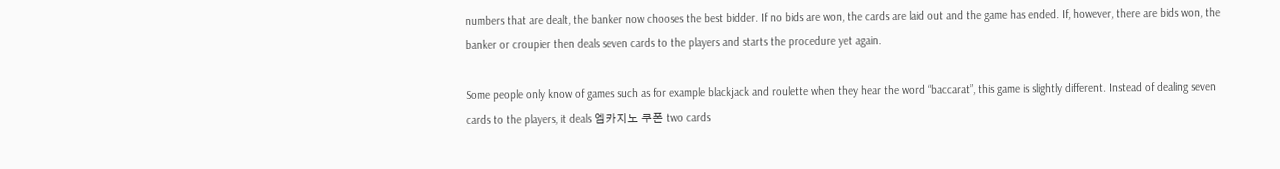numbers that are dealt, the banker now chooses the best bidder. If no bids are won, the cards are laid out and the game has ended. If, however, there are bids won, the banker or croupier then deals seven cards to the players and starts the procedure yet again.

Some people only know of games such as for example blackjack and roulette when they hear the word “baccarat”, this game is slightly different. Instead of dealing seven cards to the players, it deals 엠카지노 쿠폰 two cards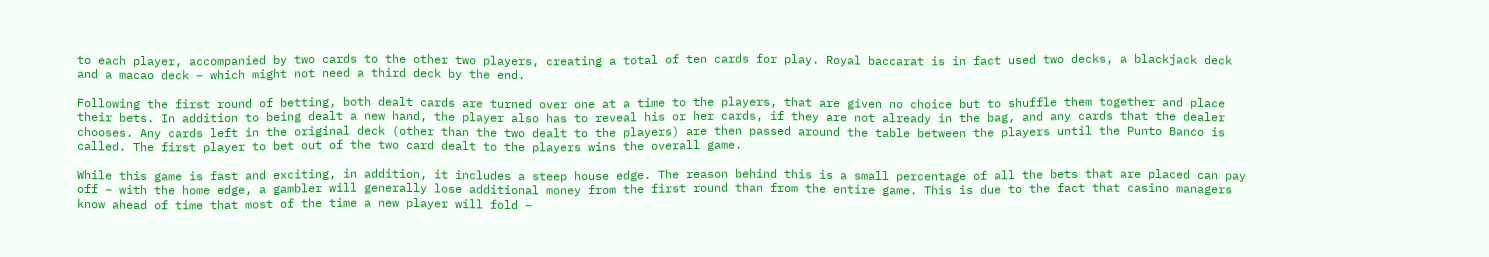to each player, accompanied by two cards to the other two players, creating a total of ten cards for play. Royal baccarat is in fact used two decks, a blackjack deck and a macao deck – which might not need a third deck by the end.

Following the first round of betting, both dealt cards are turned over one at a time to the players, that are given no choice but to shuffle them together and place their bets. In addition to being dealt a new hand, the player also has to reveal his or her cards, if they are not already in the bag, and any cards that the dealer chooses. Any cards left in the original deck (other than the two dealt to the players) are then passed around the table between the players until the Punto Banco is called. The first player to bet out of the two card dealt to the players wins the overall game.

While this game is fast and exciting, in addition, it includes a steep house edge. The reason behind this is a small percentage of all the bets that are placed can pay off – with the home edge, a gambler will generally lose additional money from the first round than from the entire game. This is due to the fact that casino managers know ahead of time that most of the time a new player will fold –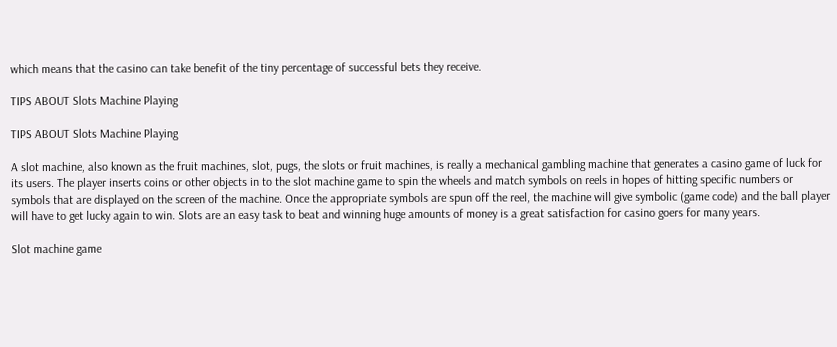which means that the casino can take benefit of the tiny percentage of successful bets they receive.

TIPS ABOUT Slots Machine Playing

TIPS ABOUT Slots Machine Playing

A slot machine, also known as the fruit machines, slot, pugs, the slots or fruit machines, is really a mechanical gambling machine that generates a casino game of luck for its users. The player inserts coins or other objects in to the slot machine game to spin the wheels and match symbols on reels in hopes of hitting specific numbers or symbols that are displayed on the screen of the machine. Once the appropriate symbols are spun off the reel, the machine will give symbolic (game code) and the ball player will have to get lucky again to win. Slots are an easy task to beat and winning huge amounts of money is a great satisfaction for casino goers for many years.

Slot machine game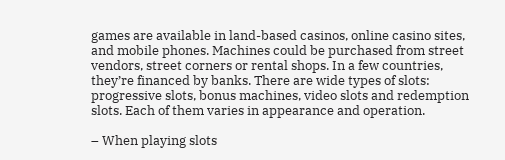games are available in land-based casinos, online casino sites, and mobile phones. Machines could be purchased from street vendors, street corners or rental shops. In a few countries, they’re financed by banks. There are wide types of slots: progressive slots, bonus machines, video slots and redemption slots. Each of them varies in appearance and operation.

– When playing slots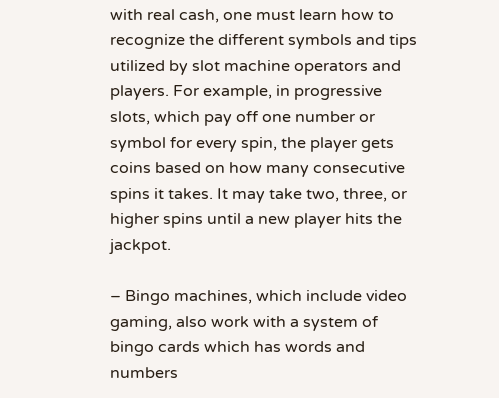with real cash, one must learn how to recognize the different symbols and tips utilized by slot machine operators and players. For example, in progressive slots, which pay off one number or symbol for every spin, the player gets coins based on how many consecutive spins it takes. It may take two, three, or higher spins until a new player hits the jackpot.

– Bingo machines, which include video gaming, also work with a system of bingo cards which has words and numbers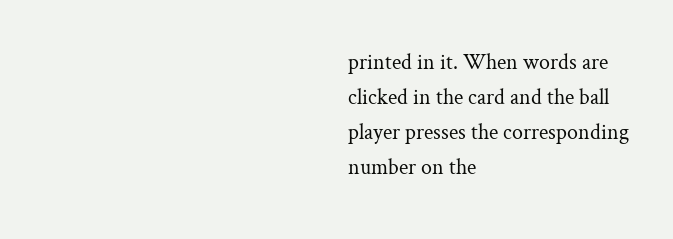printed in it. When words are clicked in the card and the ball player presses the corresponding number on the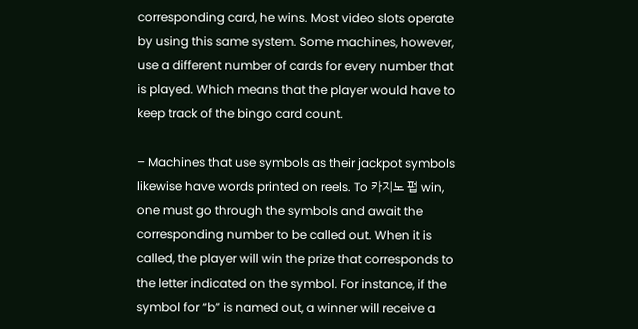corresponding card, he wins. Most video slots operate by using this same system. Some machines, however, use a different number of cards for every number that is played. Which means that the player would have to keep track of the bingo card count.

– Machines that use symbols as their jackpot symbols likewise have words printed on reels. To 카지노 펍 win, one must go through the symbols and await the corresponding number to be called out. When it is called, the player will win the prize that corresponds to the letter indicated on the symbol. For instance, if the symbol for “b” is named out, a winner will receive a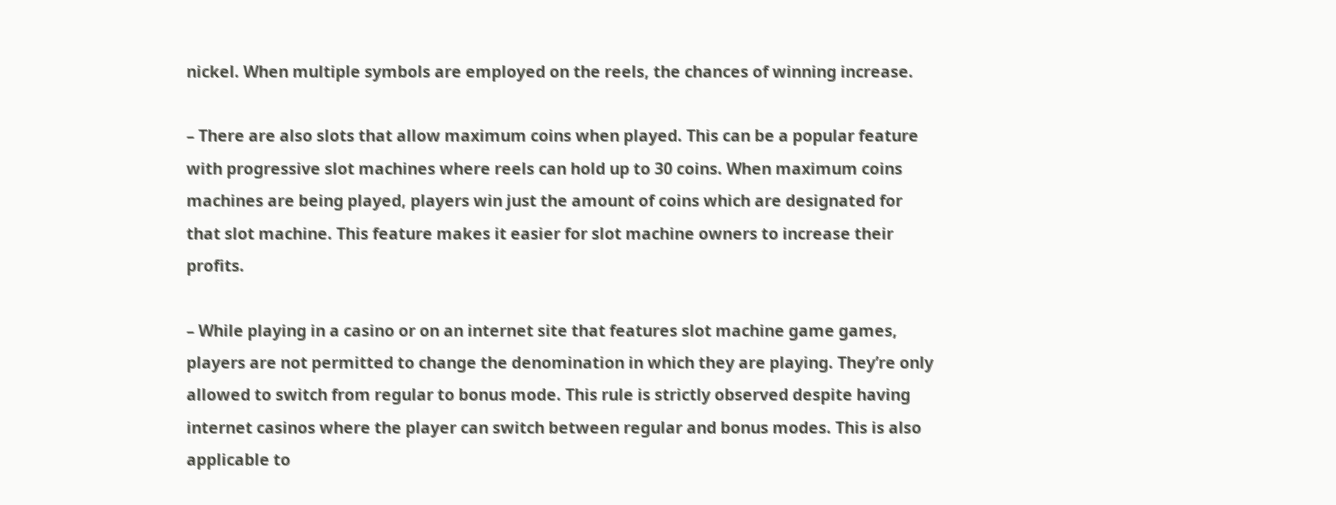nickel. When multiple symbols are employed on the reels, the chances of winning increase.

– There are also slots that allow maximum coins when played. This can be a popular feature with progressive slot machines where reels can hold up to 30 coins. When maximum coins machines are being played, players win just the amount of coins which are designated for that slot machine. This feature makes it easier for slot machine owners to increase their profits.

– While playing in a casino or on an internet site that features slot machine game games, players are not permitted to change the denomination in which they are playing. They’re only allowed to switch from regular to bonus mode. This rule is strictly observed despite having internet casinos where the player can switch between regular and bonus modes. This is also applicable to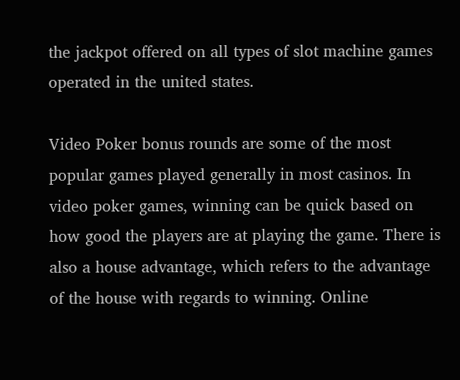the jackpot offered on all types of slot machine games operated in the united states.

Video Poker bonus rounds are some of the most popular games played generally in most casinos. In video poker games, winning can be quick based on how good the players are at playing the game. There is also a house advantage, which refers to the advantage of the house with regards to winning. Online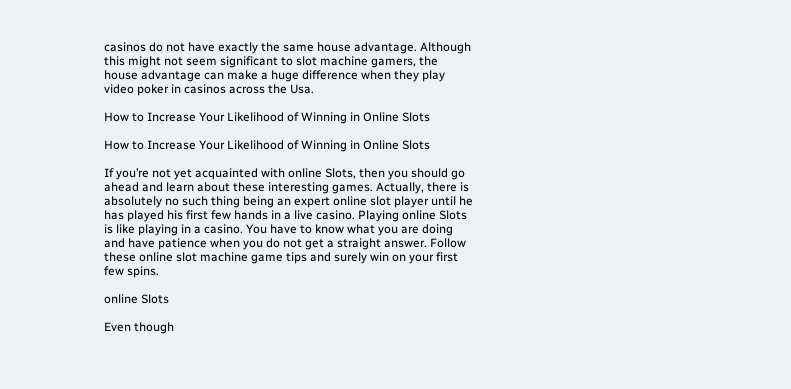casinos do not have exactly the same house advantage. Although this might not seem significant to slot machine gamers, the house advantage can make a huge difference when they play video poker in casinos across the Usa.

How to Increase Your Likelihood of Winning in Online Slots

How to Increase Your Likelihood of Winning in Online Slots

If you’re not yet acquainted with online Slots, then you should go ahead and learn about these interesting games. Actually, there is absolutely no such thing being an expert online slot player until he has played his first few hands in a live casino. Playing online Slots is like playing in a casino. You have to know what you are doing and have patience when you do not get a straight answer. Follow these online slot machine game tips and surely win on your first few spins.

online Slots

Even though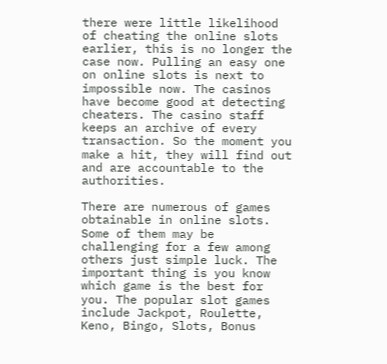there were little likelihood of cheating the online slots earlier, this is no longer the case now. Pulling an easy one on online slots is next to impossible now. The casinos have become good at detecting cheaters. The casino staff keeps an archive of every transaction. So the moment you make a hit, they will find out and are accountable to the authorities.

There are numerous of games obtainable in online slots. Some of them may be challenging for a few among others just simple luck. The important thing is you know which game is the best for you. The popular slot games include Jackpot, Roulette, Keno, Bingo, Slots, Bonus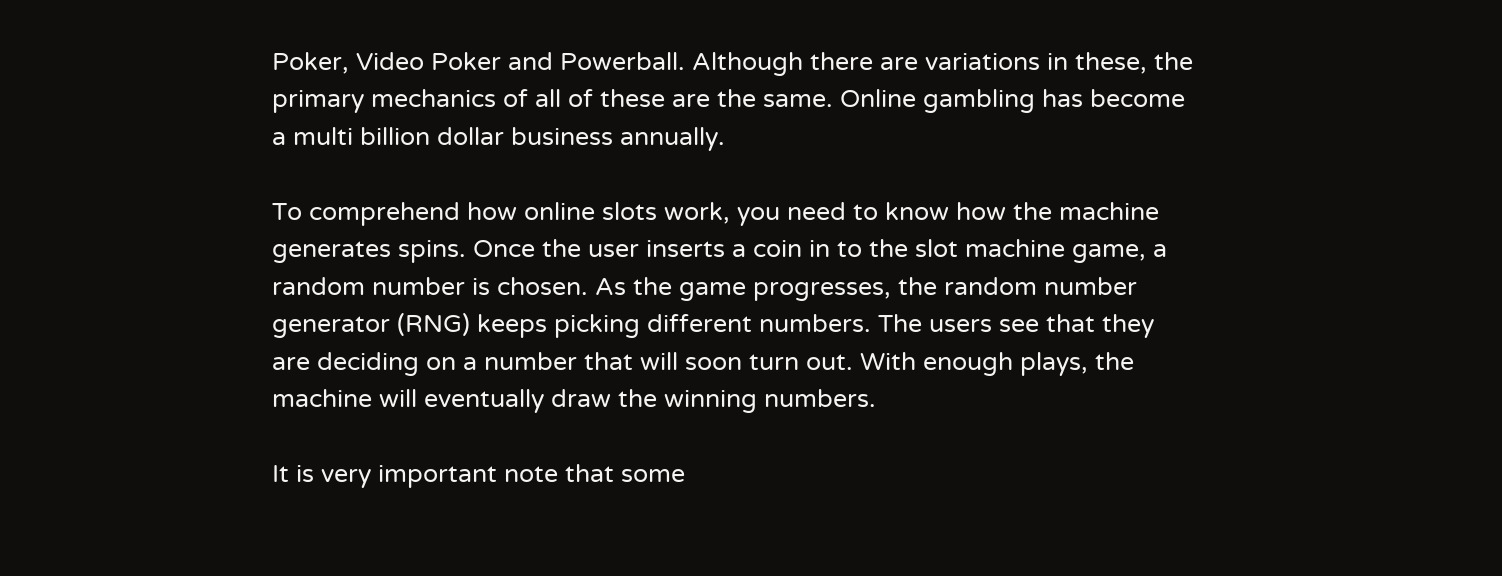Poker, Video Poker and Powerball. Although there are variations in these, the primary mechanics of all of these are the same. Online gambling has become a multi billion dollar business annually.

To comprehend how online slots work, you need to know how the machine generates spins. Once the user inserts a coin in to the slot machine game, a random number is chosen. As the game progresses, the random number generator (RNG) keeps picking different numbers. The users see that they are deciding on a number that will soon turn out. With enough plays, the machine will eventually draw the winning numbers.

It is very important note that some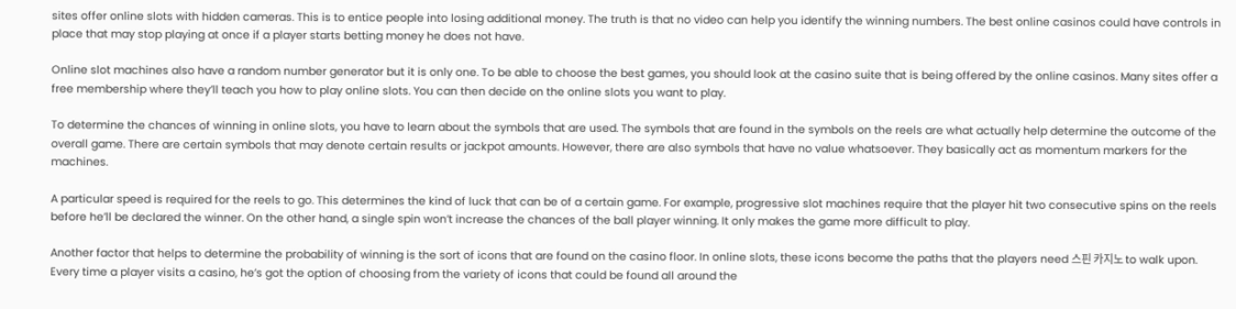sites offer online slots with hidden cameras. This is to entice people into losing additional money. The truth is that no video can help you identify the winning numbers. The best online casinos could have controls in place that may stop playing at once if a player starts betting money he does not have.

Online slot machines also have a random number generator but it is only one. To be able to choose the best games, you should look at the casino suite that is being offered by the online casinos. Many sites offer a free membership where they’ll teach you how to play online slots. You can then decide on the online slots you want to play.

To determine the chances of winning in online slots, you have to learn about the symbols that are used. The symbols that are found in the symbols on the reels are what actually help determine the outcome of the overall game. There are certain symbols that may denote certain results or jackpot amounts. However, there are also symbols that have no value whatsoever. They basically act as momentum markers for the machines.

A particular speed is required for the reels to go. This determines the kind of luck that can be of a certain game. For example, progressive slot machines require that the player hit two consecutive spins on the reels before he’ll be declared the winner. On the other hand, a single spin won’t increase the chances of the ball player winning. It only makes the game more difficult to play.

Another factor that helps to determine the probability of winning is the sort of icons that are found on the casino floor. In online slots, these icons become the paths that the players need 스핀 카지노 to walk upon. Every time a player visits a casino, he’s got the option of choosing from the variety of icons that could be found all around the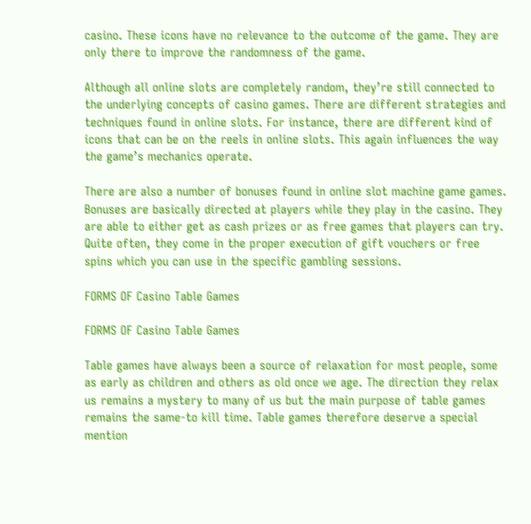casino. These icons have no relevance to the outcome of the game. They are only there to improve the randomness of the game.

Although all online slots are completely random, they’re still connected to the underlying concepts of casino games. There are different strategies and techniques found in online slots. For instance, there are different kind of icons that can be on the reels in online slots. This again influences the way the game’s mechanics operate.

There are also a number of bonuses found in online slot machine game games. Bonuses are basically directed at players while they play in the casino. They are able to either get as cash prizes or as free games that players can try. Quite often, they come in the proper execution of gift vouchers or free spins which you can use in the specific gambling sessions.

FORMS OF Casino Table Games

FORMS OF Casino Table Games

Table games have always been a source of relaxation for most people, some as early as children and others as old once we age. The direction they relax us remains a mystery to many of us but the main purpose of table games remains the same-to kill time. Table games therefore deserve a special mention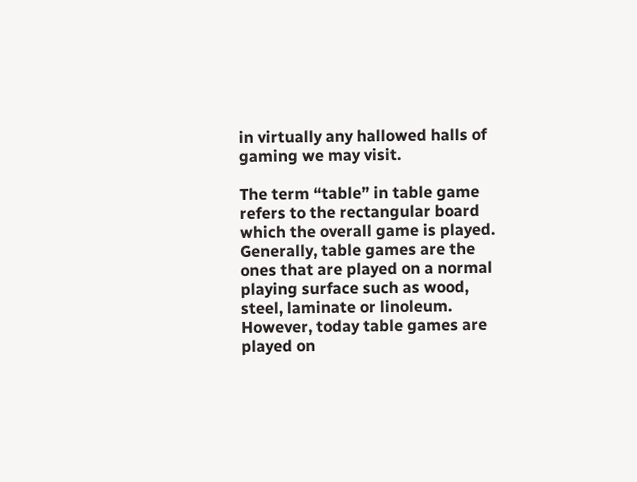in virtually any hallowed halls of gaming we may visit.

The term “table” in table game refers to the rectangular board which the overall game is played. Generally, table games are the ones that are played on a normal playing surface such as wood, steel, laminate or linoleum. However, today table games are played on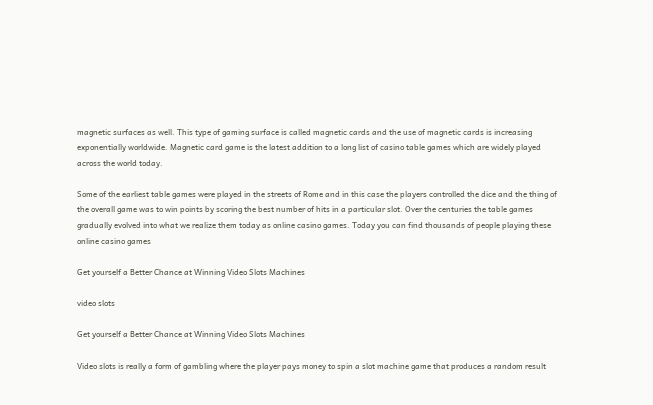magnetic surfaces as well. This type of gaming surface is called magnetic cards and the use of magnetic cards is increasing exponentially worldwide. Magnetic card game is the latest addition to a long list of casino table games which are widely played across the world today.

Some of the earliest table games were played in the streets of Rome and in this case the players controlled the dice and the thing of the overall game was to win points by scoring the best number of hits in a particular slot. Over the centuries the table games gradually evolved into what we realize them today as online casino games. Today you can find thousands of people playing these online casino games

Get yourself a Better Chance at Winning Video Slots Machines

video slots

Get yourself a Better Chance at Winning Video Slots Machines

Video slots is really a form of gambling where the player pays money to spin a slot machine game that produces a random result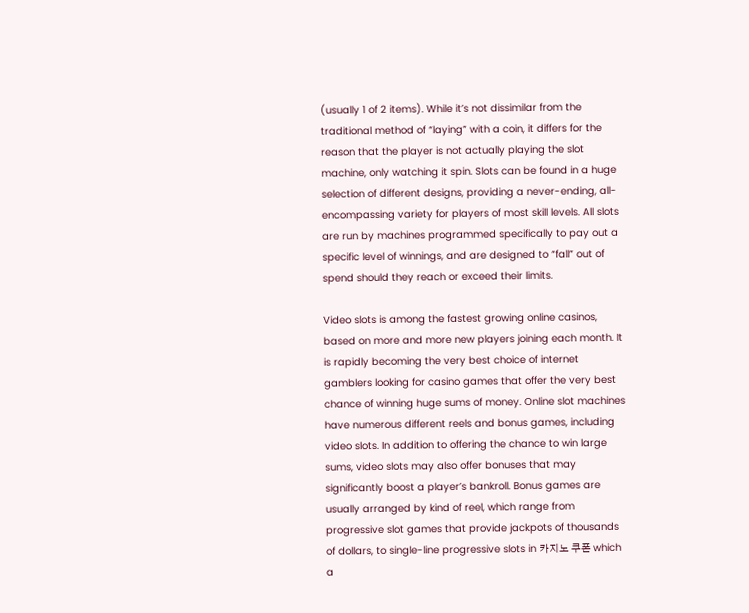(usually 1 of 2 items). While it’s not dissimilar from the traditional method of “laying” with a coin, it differs for the reason that the player is not actually playing the slot machine, only watching it spin. Slots can be found in a huge selection of different designs, providing a never-ending, all-encompassing variety for players of most skill levels. All slots are run by machines programmed specifically to pay out a specific level of winnings, and are designed to “fall” out of spend should they reach or exceed their limits.

Video slots is among the fastest growing online casinos, based on more and more new players joining each month. It is rapidly becoming the very best choice of internet gamblers looking for casino games that offer the very best chance of winning huge sums of money. Online slot machines have numerous different reels and bonus games, including video slots. In addition to offering the chance to win large sums, video slots may also offer bonuses that may significantly boost a player’s bankroll. Bonus games are usually arranged by kind of reel, which range from progressive slot games that provide jackpots of thousands of dollars, to single-line progressive slots in 카지노 쿠폰 which a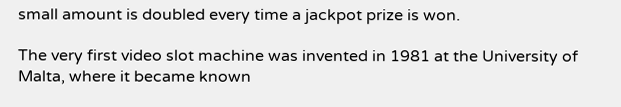small amount is doubled every time a jackpot prize is won.

The very first video slot machine was invented in 1981 at the University of Malta, where it became known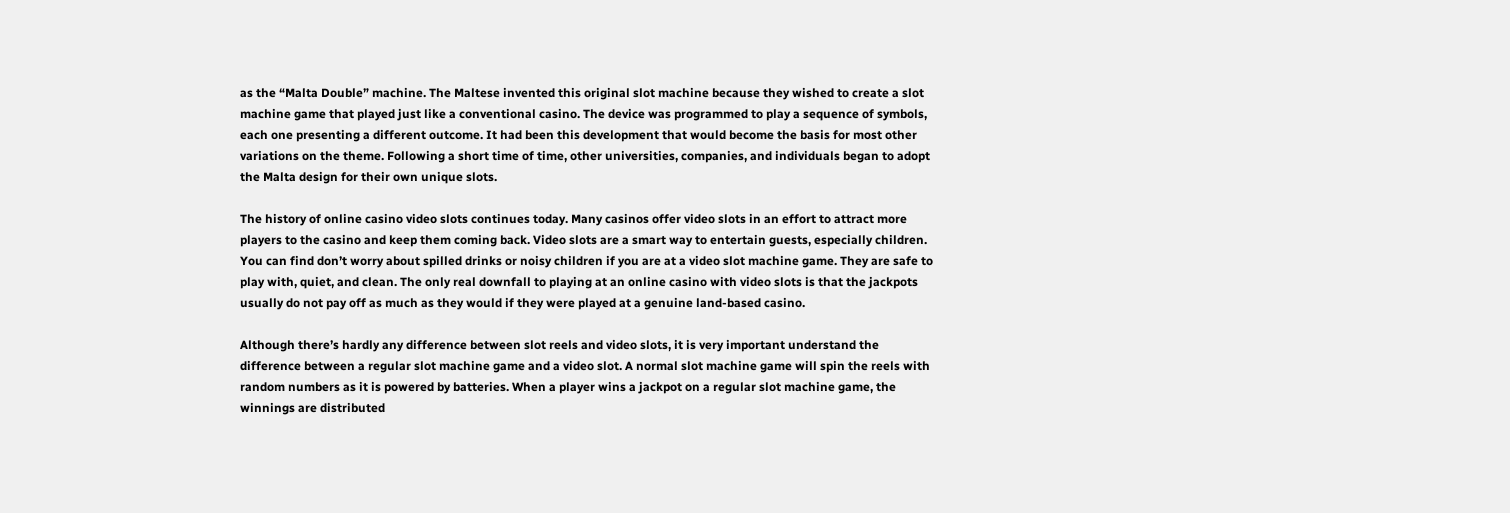as the “Malta Double” machine. The Maltese invented this original slot machine because they wished to create a slot machine game that played just like a conventional casino. The device was programmed to play a sequence of symbols, each one presenting a different outcome. It had been this development that would become the basis for most other variations on the theme. Following a short time of time, other universities, companies, and individuals began to adopt the Malta design for their own unique slots.

The history of online casino video slots continues today. Many casinos offer video slots in an effort to attract more players to the casino and keep them coming back. Video slots are a smart way to entertain guests, especially children. You can find don’t worry about spilled drinks or noisy children if you are at a video slot machine game. They are safe to play with, quiet, and clean. The only real downfall to playing at an online casino with video slots is that the jackpots usually do not pay off as much as they would if they were played at a genuine land-based casino.

Although there’s hardly any difference between slot reels and video slots, it is very important understand the difference between a regular slot machine game and a video slot. A normal slot machine game will spin the reels with random numbers as it is powered by batteries. When a player wins a jackpot on a regular slot machine game, the winnings are distributed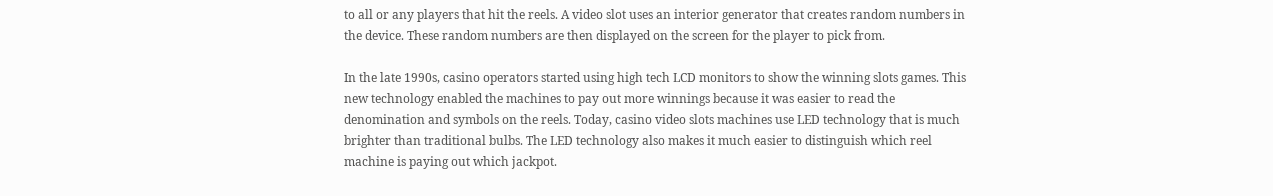to all or any players that hit the reels. A video slot uses an interior generator that creates random numbers in the device. These random numbers are then displayed on the screen for the player to pick from.

In the late 1990s, casino operators started using high tech LCD monitors to show the winning slots games. This new technology enabled the machines to pay out more winnings because it was easier to read the denomination and symbols on the reels. Today, casino video slots machines use LED technology that is much brighter than traditional bulbs. The LED technology also makes it much easier to distinguish which reel machine is paying out which jackpot.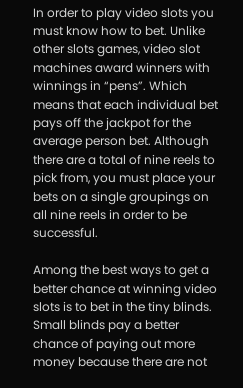In order to play video slots you must know how to bet. Unlike other slots games, video slot machines award winners with winnings in “pens”. Which means that each individual bet pays off the jackpot for the average person bet. Although there are a total of nine reels to pick from, you must place your bets on a single groupings on all nine reels in order to be successful.

Among the best ways to get a better chance at winning video slots is to bet in the tiny blinds. Small blinds pay a better chance of paying out more money because there are not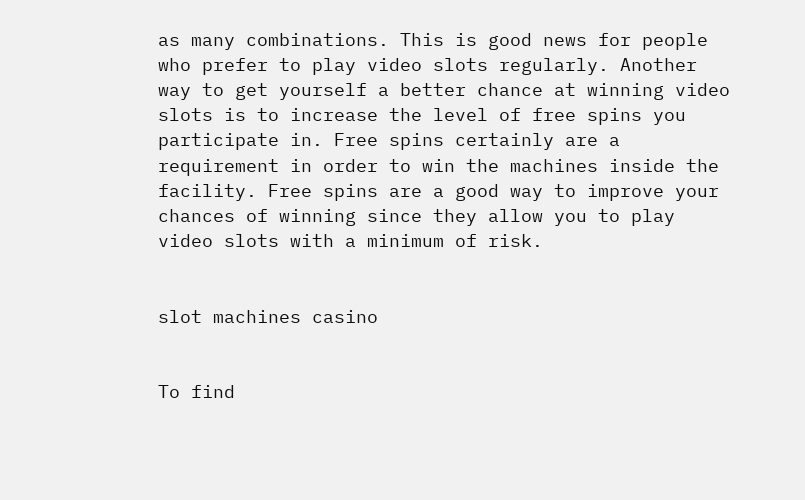as many combinations. This is good news for people who prefer to play video slots regularly. Another way to get yourself a better chance at winning video slots is to increase the level of free spins you participate in. Free spins certainly are a requirement in order to win the machines inside the facility. Free spins are a good way to improve your chances of winning since they allow you to play video slots with a minimum of risk.


slot machines casino


To find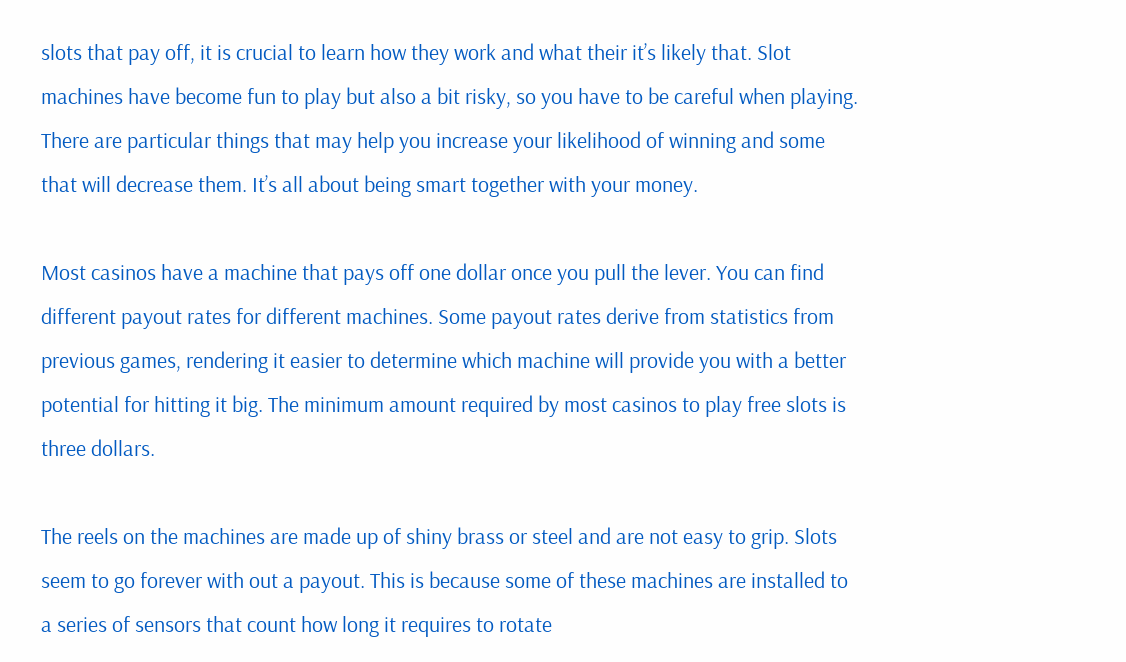slots that pay off, it is crucial to learn how they work and what their it’s likely that. Slot machines have become fun to play but also a bit risky, so you have to be careful when playing. There are particular things that may help you increase your likelihood of winning and some that will decrease them. It’s all about being smart together with your money.

Most casinos have a machine that pays off one dollar once you pull the lever. You can find different payout rates for different machines. Some payout rates derive from statistics from previous games, rendering it easier to determine which machine will provide you with a better potential for hitting it big. The minimum amount required by most casinos to play free slots is three dollars.

The reels on the machines are made up of shiny brass or steel and are not easy to grip. Slots seem to go forever with out a payout. This is because some of these machines are installed to a series of sensors that count how long it requires to rotate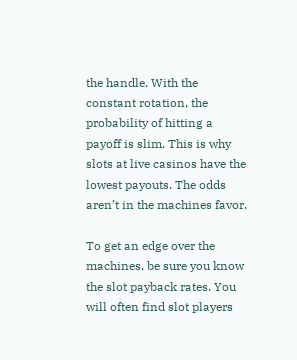the handle. With the constant rotation, the probability of hitting a payoff is slim. This is why slots at live casinos have the lowest payouts. The odds aren’t in the machines favor.

To get an edge over the machines, be sure you know the slot payback rates. You will often find slot players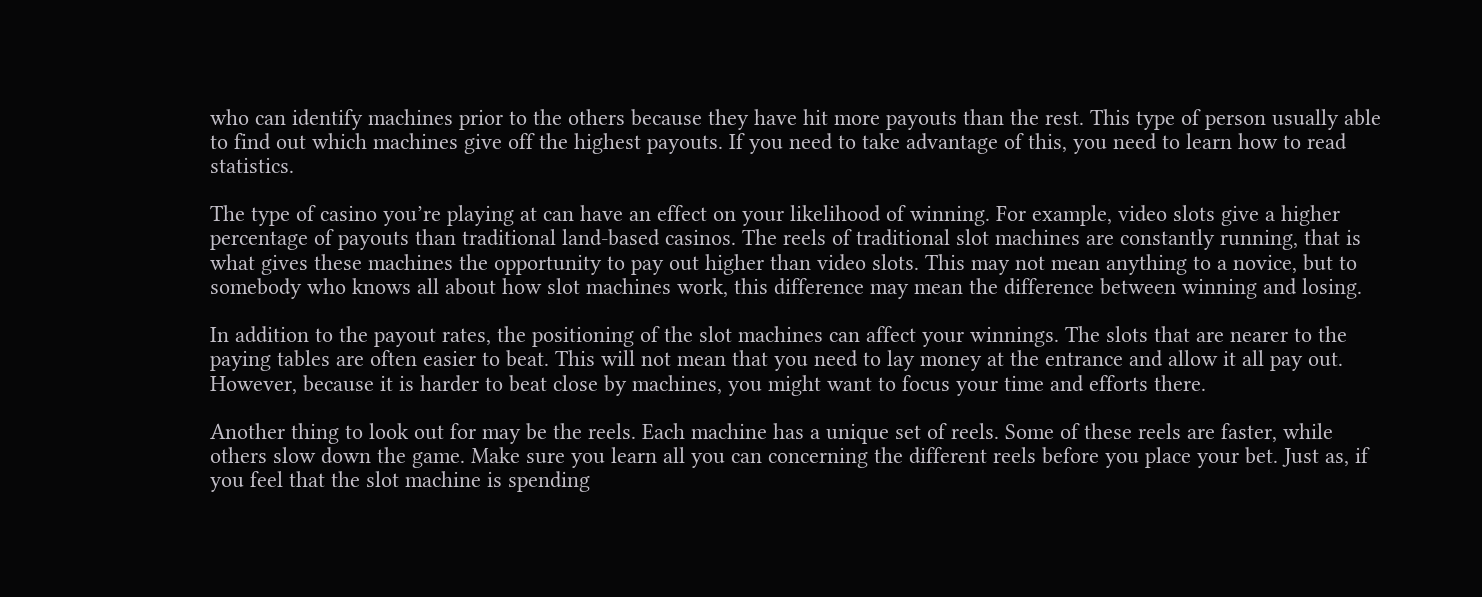who can identify machines prior to the others because they have hit more payouts than the rest. This type of person usually able to find out which machines give off the highest payouts. If you need to take advantage of this, you need to learn how to read statistics.

The type of casino you’re playing at can have an effect on your likelihood of winning. For example, video slots give a higher percentage of payouts than traditional land-based casinos. The reels of traditional slot machines are constantly running, that is what gives these machines the opportunity to pay out higher than video slots. This may not mean anything to a novice, but to somebody who knows all about how slot machines work, this difference may mean the difference between winning and losing.

In addition to the payout rates, the positioning of the slot machines can affect your winnings. The slots that are nearer to the paying tables are often easier to beat. This will not mean that you need to lay money at the entrance and allow it all pay out. However, because it is harder to beat close by machines, you might want to focus your time and efforts there.

Another thing to look out for may be the reels. Each machine has a unique set of reels. Some of these reels are faster, while others slow down the game. Make sure you learn all you can concerning the different reels before you place your bet. Just as, if you feel that the slot machine is spending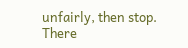unfairly, then stop. There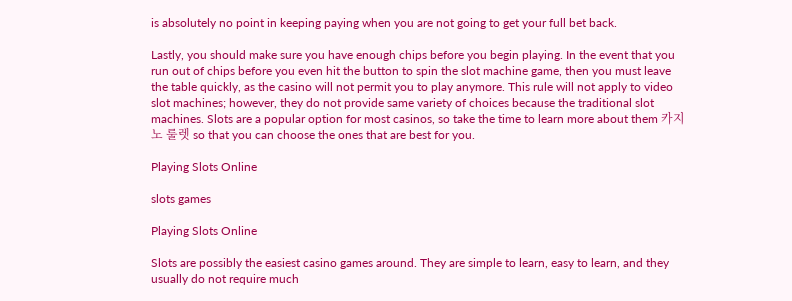is absolutely no point in keeping paying when you are not going to get your full bet back.

Lastly, you should make sure you have enough chips before you begin playing. In the event that you run out of chips before you even hit the button to spin the slot machine game, then you must leave the table quickly, as the casino will not permit you to play anymore. This rule will not apply to video slot machines; however, they do not provide same variety of choices because the traditional slot machines. Slots are a popular option for most casinos, so take the time to learn more about them 카지노 룰렛 so that you can choose the ones that are best for you.

Playing Slots Online

slots games

Playing Slots Online

Slots are possibly the easiest casino games around. They are simple to learn, easy to learn, and they usually do not require much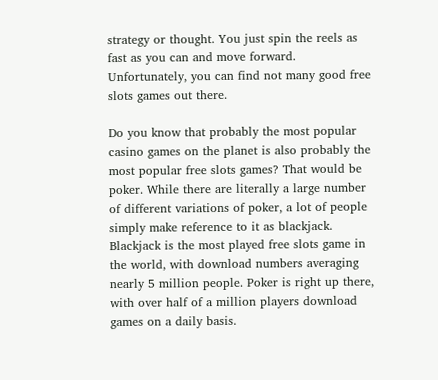strategy or thought. You just spin the reels as fast as you can and move forward. Unfortunately, you can find not many good free slots games out there.

Do you know that probably the most popular casino games on the planet is also probably the most popular free slots games? That would be poker. While there are literally a large number of different variations of poker, a lot of people simply make reference to it as blackjack. Blackjack is the most played free slots game in the world, with download numbers averaging nearly 5 million people. Poker is right up there, with over half of a million players download games on a daily basis.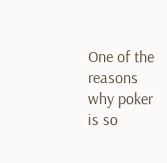One of the reasons why poker is so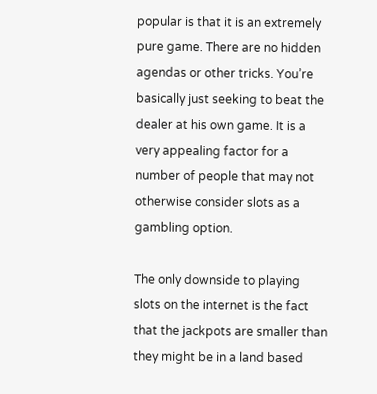popular is that it is an extremely pure game. There are no hidden agendas or other tricks. You’re basically just seeking to beat the dealer at his own game. It is a very appealing factor for a number of people that may not otherwise consider slots as a gambling option.

The only downside to playing slots on the internet is the fact that the jackpots are smaller than they might be in a land based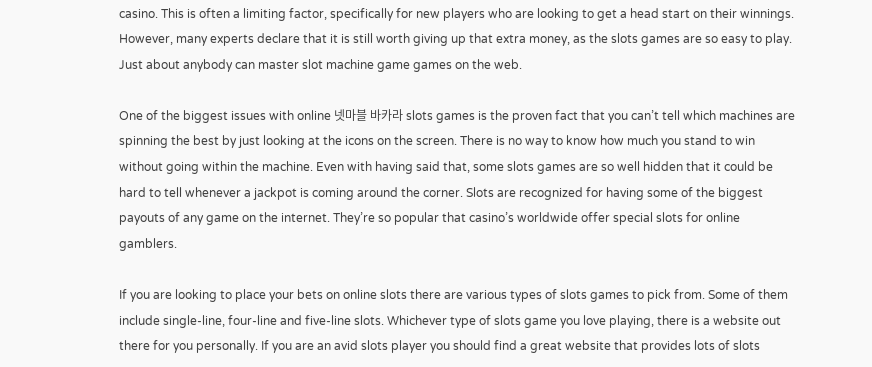casino. This is often a limiting factor, specifically for new players who are looking to get a head start on their winnings. However, many experts declare that it is still worth giving up that extra money, as the slots games are so easy to play. Just about anybody can master slot machine game games on the web.

One of the biggest issues with online 넷마블 바카라 slots games is the proven fact that you can’t tell which machines are spinning the best by just looking at the icons on the screen. There is no way to know how much you stand to win without going within the machine. Even with having said that, some slots games are so well hidden that it could be hard to tell whenever a jackpot is coming around the corner. Slots are recognized for having some of the biggest payouts of any game on the internet. They’re so popular that casino’s worldwide offer special slots for online gamblers.

If you are looking to place your bets on online slots there are various types of slots games to pick from. Some of them include single-line, four-line and five-line slots. Whichever type of slots game you love playing, there is a website out there for you personally. If you are an avid slots player you should find a great website that provides lots of slots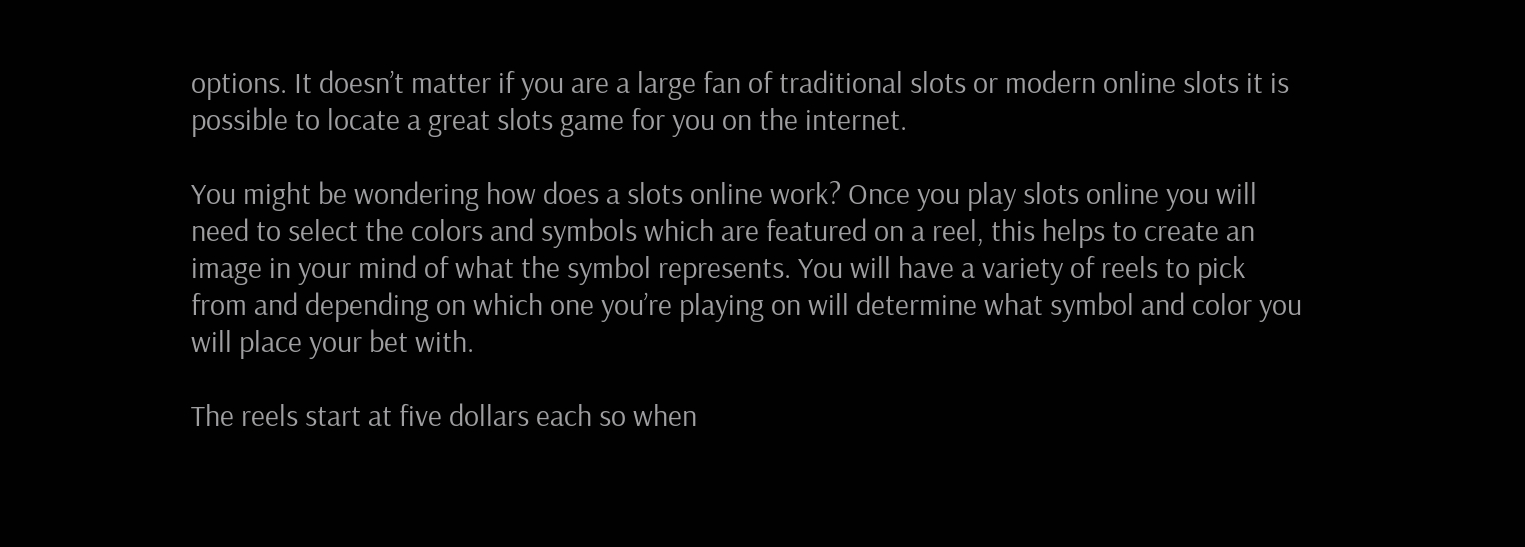options. It doesn’t matter if you are a large fan of traditional slots or modern online slots it is possible to locate a great slots game for you on the internet.

You might be wondering how does a slots online work? Once you play slots online you will need to select the colors and symbols which are featured on a reel, this helps to create an image in your mind of what the symbol represents. You will have a variety of reels to pick from and depending on which one you’re playing on will determine what symbol and color you will place your bet with.

The reels start at five dollars each so when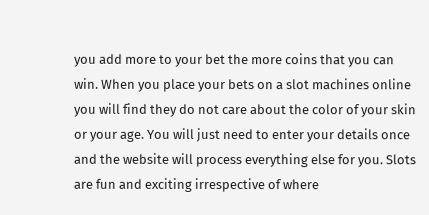you add more to your bet the more coins that you can win. When you place your bets on a slot machines online you will find they do not care about the color of your skin or your age. You will just need to enter your details once and the website will process everything else for you. Slots are fun and exciting irrespective of where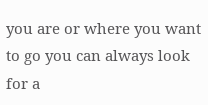you are or where you want to go you can always look for a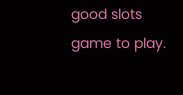good slots game to play.